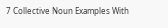7 Collective Noun Examples With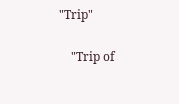"Trip"

    "Trip of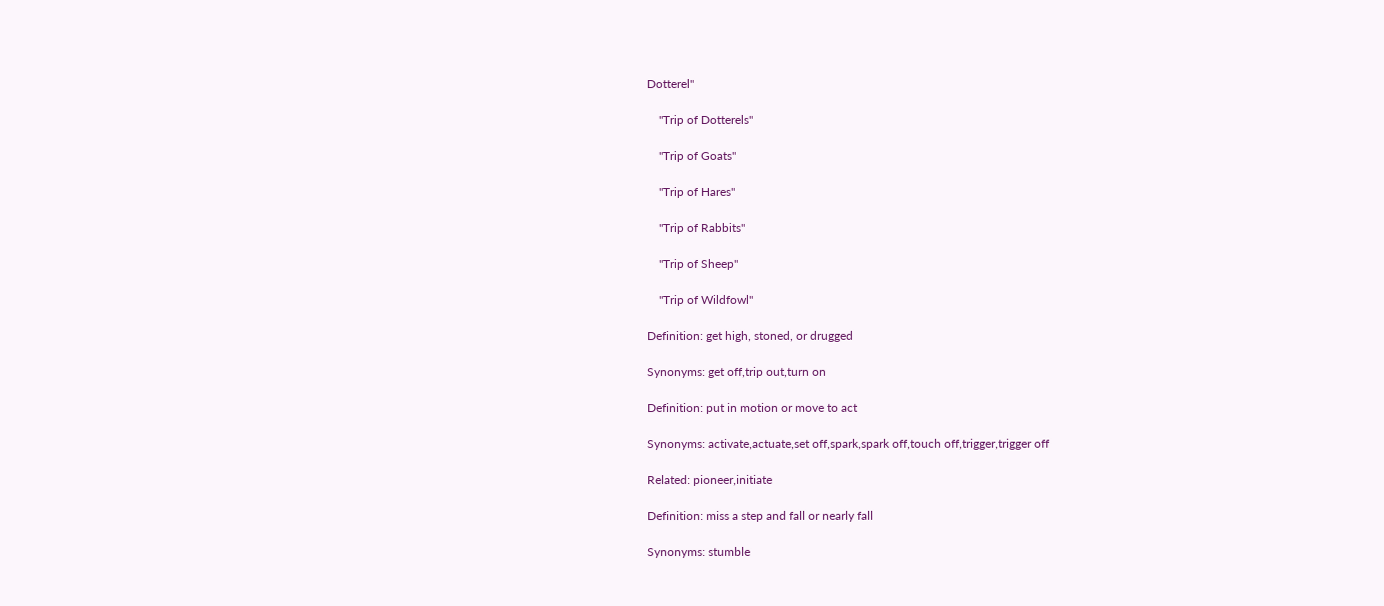Dotterel"

    "Trip of Dotterels"

    "Trip of Goats"

    "Trip of Hares"

    "Trip of Rabbits"

    "Trip of Sheep"

    "Trip of Wildfowl"

Definition: get high, stoned, or drugged

Synonyms: get off,trip out,turn on

Definition: put in motion or move to act

Synonyms: activate,actuate,set off,spark,spark off,touch off,trigger,trigger off

Related: pioneer,initiate

Definition: miss a step and fall or nearly fall

Synonyms: stumble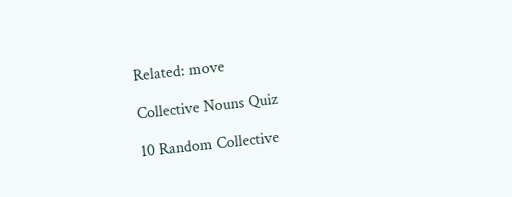Related: move

Collective Nouns Quiz

10 Random Collective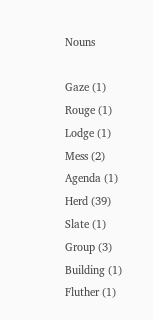Nouns

Gaze (1) Rouge (1) Lodge (1) Mess (2) Agenda (1) Herd (39) Slate (1) Group (3) Building (1) Fluther (1)